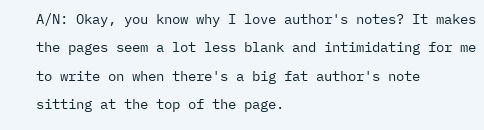A/N: Okay, you know why I love author's notes? It makes the pages seem a lot less blank and intimidating for me to write on when there's a big fat author's note sitting at the top of the page.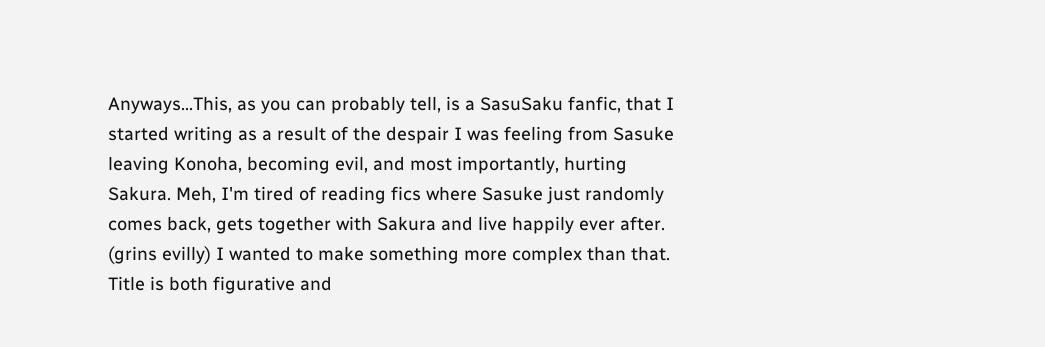Anyways…This, as you can probably tell, is a SasuSaku fanfic, that I started writing as a result of the despair I was feeling from Sasuke leaving Konoha, becoming evil, and most importantly, hurting Sakura. Meh, I'm tired of reading fics where Sasuke just randomly comes back, gets together with Sakura and live happily ever after. (grins evilly) I wanted to make something more complex than that. Title is both figurative and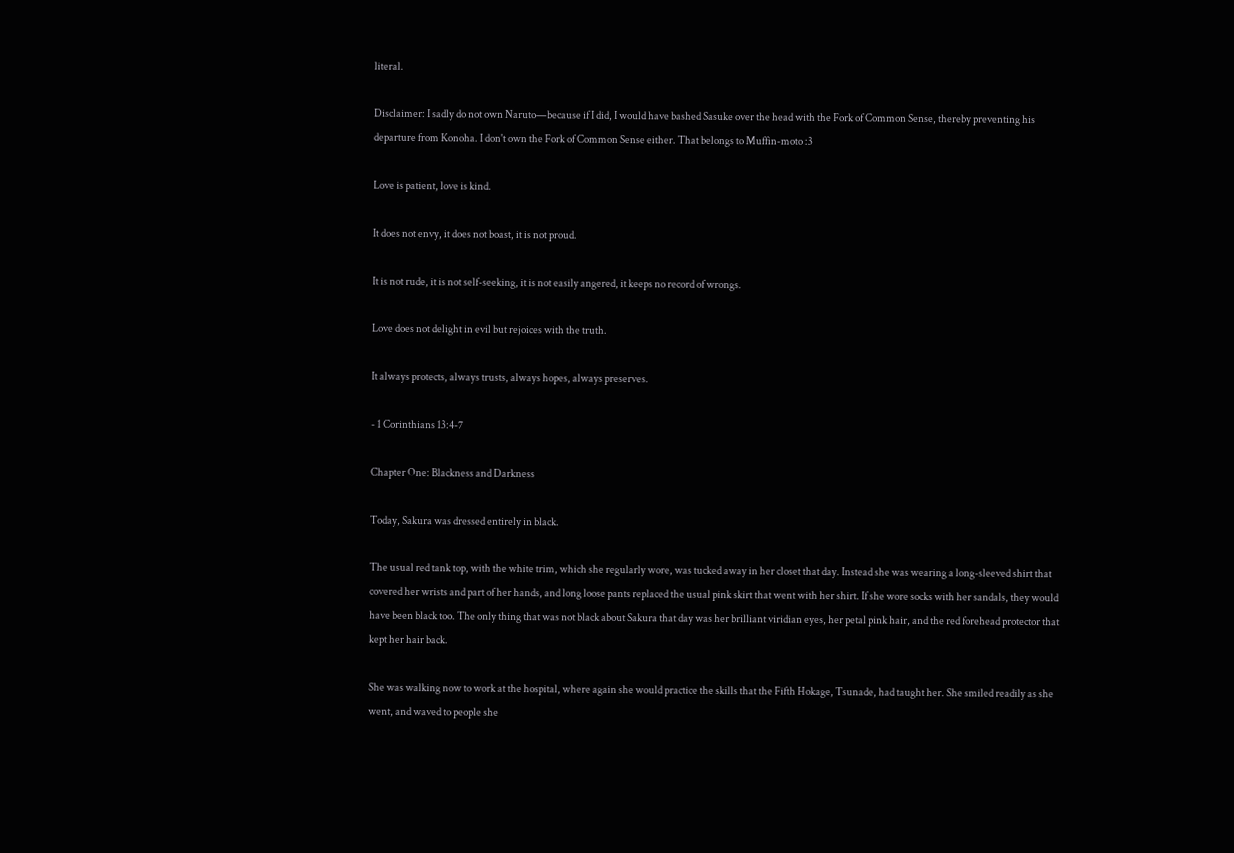literal.

Disclaimer: I sadly do not own Naruto—because if I did, I would have bashed Sasuke over the head with the Fork of Common Sense, thereby preventing his departure from Konoha. I don't own the Fork of Common Sense either. That belongs to Muffin-moto :3

Love is patient, love is kind.

It does not envy, it does not boast, it is not proud.

It is not rude, it is not self-seeking, it is not easily angered, it keeps no record of wrongs.

Love does not delight in evil but rejoices with the truth.

It always protects, always trusts, always hopes, always preserves.

- 1 Corinthians 13:4-7

Chapter One: Blackness and Darkness

Today, Sakura was dressed entirely in black.

The usual red tank top, with the white trim, which she regularly wore, was tucked away in her closet that day. Instead she was wearing a long-sleeved shirt that covered her wrists and part of her hands, and long loose pants replaced the usual pink skirt that went with her shirt. If she wore socks with her sandals, they would have been black too. The only thing that was not black about Sakura that day was her brilliant viridian eyes, her petal pink hair, and the red forehead protector that kept her hair back.

She was walking now to work at the hospital, where again she would practice the skills that the Fifth Hokage, Tsunade, had taught her. She smiled readily as she went, and waved to people she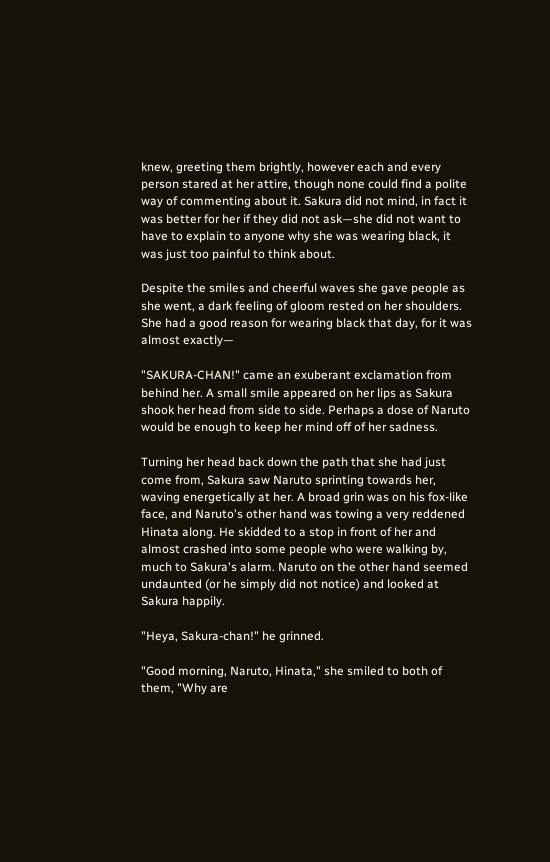knew, greeting them brightly, however each and every person stared at her attire, though none could find a polite way of commenting about it. Sakura did not mind, in fact it was better for her if they did not ask—she did not want to have to explain to anyone why she was wearing black, it was just too painful to think about.

Despite the smiles and cheerful waves she gave people as she went, a dark feeling of gloom rested on her shoulders. She had a good reason for wearing black that day, for it was almost exactly—

"SAKURA-CHAN!" came an exuberant exclamation from behind her. A small smile appeared on her lips as Sakura shook her head from side to side. Perhaps a dose of Naruto would be enough to keep her mind off of her sadness.

Turning her head back down the path that she had just come from, Sakura saw Naruto sprinting towards her, waving energetically at her. A broad grin was on his fox-like face, and Naruto's other hand was towing a very reddened Hinata along. He skidded to a stop in front of her and almost crashed into some people who were walking by, much to Sakura's alarm. Naruto on the other hand seemed undaunted (or he simply did not notice) and looked at Sakura happily.

"Heya, Sakura-chan!" he grinned.

"Good morning, Naruto, Hinata," she smiled to both of them, "Why are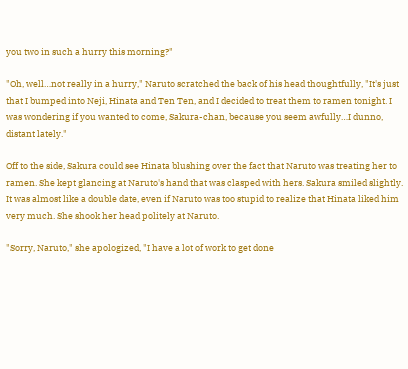you two in such a hurry this morning?"

"Oh, well…not really in a hurry," Naruto scratched the back of his head thoughtfully, "It's just that I bumped into Neji, Hinata and Ten Ten, and I decided to treat them to ramen tonight. I was wondering if you wanted to come, Sakura-chan, because you seem awfully…I dunno, distant lately."

Off to the side, Sakura could see Hinata blushing over the fact that Naruto was treating her to ramen. She kept glancing at Naruto's hand that was clasped with hers. Sakura smiled slightly. It was almost like a double date, even if Naruto was too stupid to realize that Hinata liked him very much. She shook her head politely at Naruto.

"Sorry, Naruto," she apologized, "I have a lot of work to get done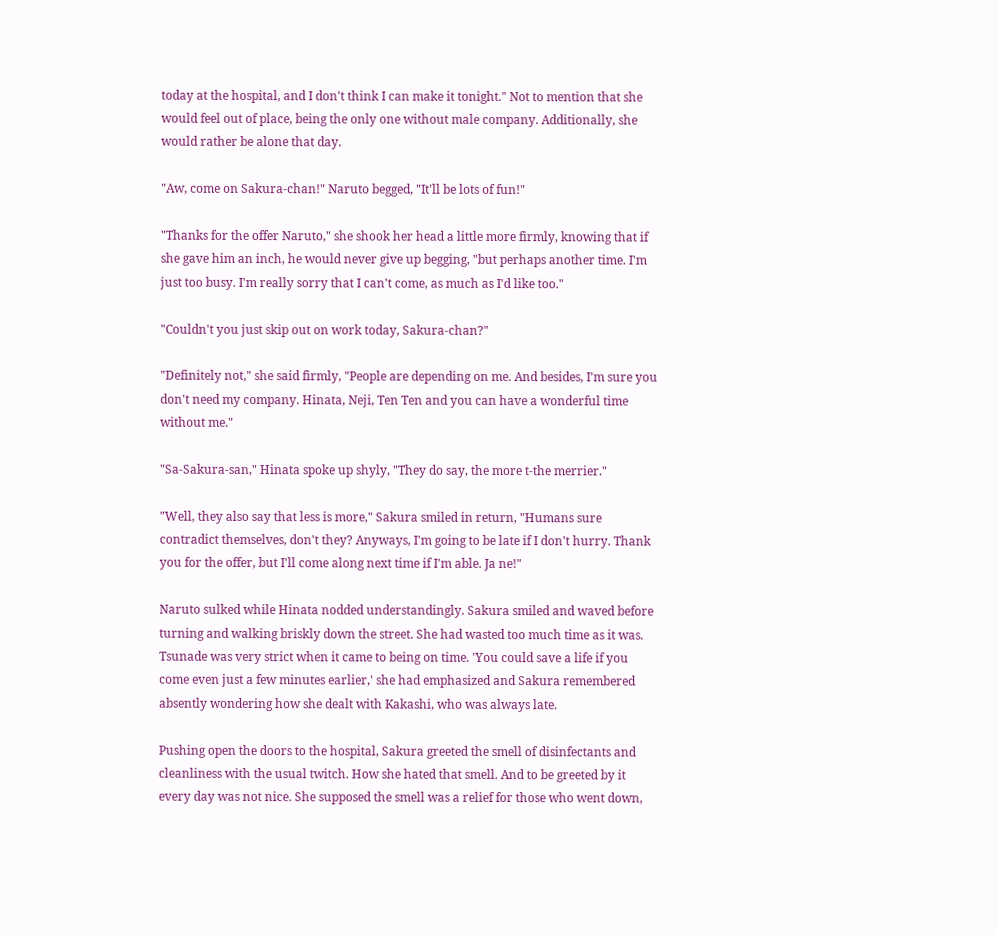today at the hospital, and I don't think I can make it tonight." Not to mention that she would feel out of place, being the only one without male company. Additionally, she would rather be alone that day.

"Aw, come on Sakura-chan!" Naruto begged, "It'll be lots of fun!"

"Thanks for the offer Naruto," she shook her head a little more firmly, knowing that if she gave him an inch, he would never give up begging, "but perhaps another time. I'm just too busy. I'm really sorry that I can't come, as much as I'd like too."

"Couldn't you just skip out on work today, Sakura-chan?"

"Definitely not," she said firmly, "People are depending on me. And besides, I'm sure you don't need my company. Hinata, Neji, Ten Ten and you can have a wonderful time without me."

"Sa-Sakura-san," Hinata spoke up shyly, "They do say, the more t-the merrier."

"Well, they also say that less is more," Sakura smiled in return, "Humans sure contradict themselves, don't they? Anyways, I'm going to be late if I don't hurry. Thank you for the offer, but I'll come along next time if I'm able. Ja ne!"

Naruto sulked while Hinata nodded understandingly. Sakura smiled and waved before turning and walking briskly down the street. She had wasted too much time as it was. Tsunade was very strict when it came to being on time. 'You could save a life if you come even just a few minutes earlier,' she had emphasized and Sakura remembered absently wondering how she dealt with Kakashi, who was always late.

Pushing open the doors to the hospital, Sakura greeted the smell of disinfectants and cleanliness with the usual twitch. How she hated that smell. And to be greeted by it every day was not nice. She supposed the smell was a relief for those who went down,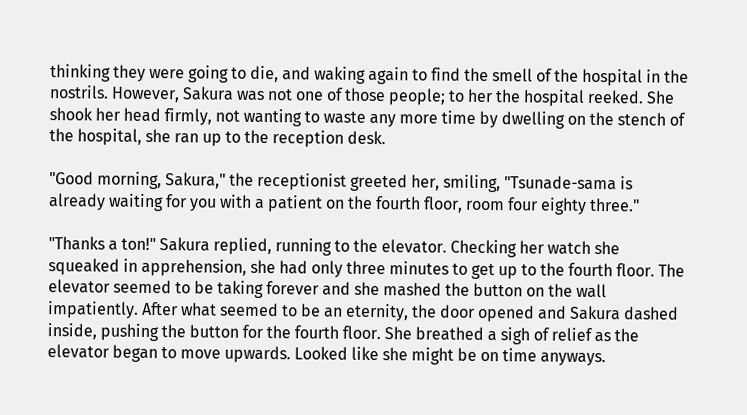thinking they were going to die, and waking again to find the smell of the hospital in the nostrils. However, Sakura was not one of those people; to her the hospital reeked. She shook her head firmly, not wanting to waste any more time by dwelling on the stench of the hospital, she ran up to the reception desk.

"Good morning, Sakura," the receptionist greeted her, smiling, "Tsunade-sama is already waiting for you with a patient on the fourth floor, room four eighty three."

"Thanks a ton!" Sakura replied, running to the elevator. Checking her watch she squeaked in apprehension, she had only three minutes to get up to the fourth floor. The elevator seemed to be taking forever and she mashed the button on the wall impatiently. After what seemed to be an eternity, the door opened and Sakura dashed inside, pushing the button for the fourth floor. She breathed a sigh of relief as the elevator began to move upwards. Looked like she might be on time anyways.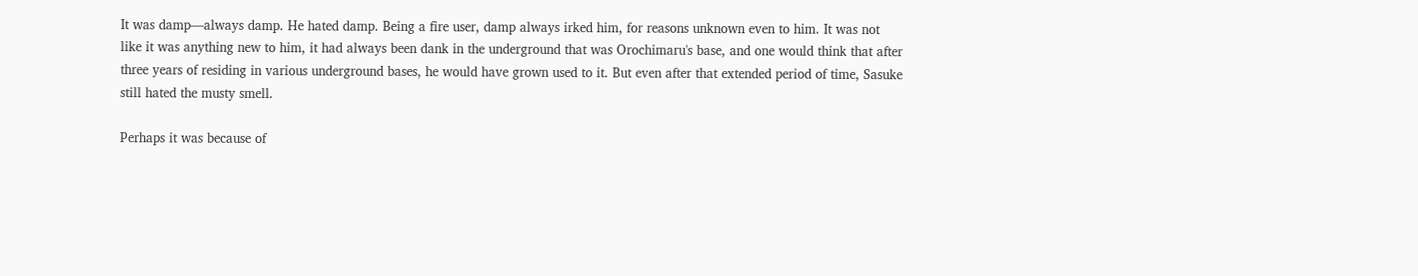It was damp—always damp. He hated damp. Being a fire user, damp always irked him, for reasons unknown even to him. It was not like it was anything new to him, it had always been dank in the underground that was Orochimaru's base, and one would think that after three years of residing in various underground bases, he would have grown used to it. But even after that extended period of time, Sasuke still hated the musty smell.

Perhaps it was because of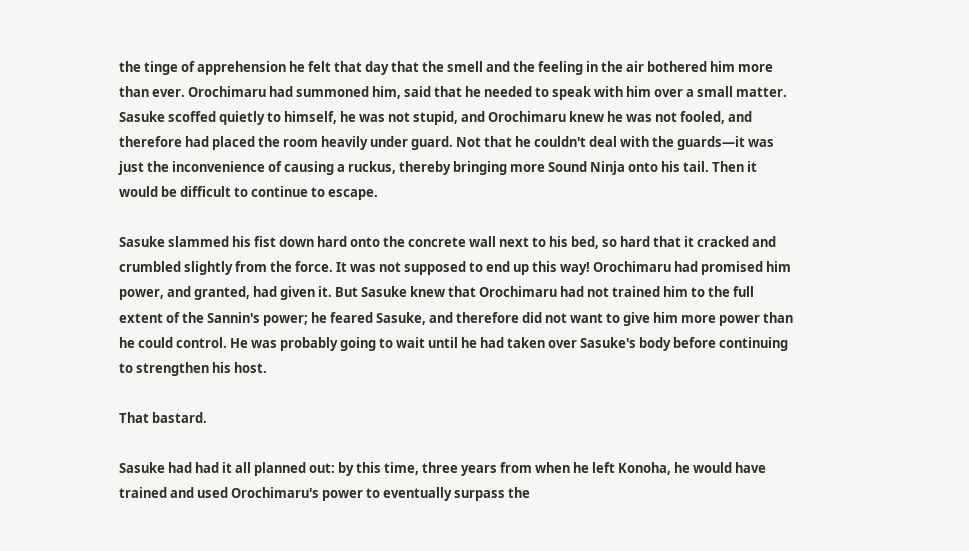the tinge of apprehension he felt that day that the smell and the feeling in the air bothered him more than ever. Orochimaru had summoned him, said that he needed to speak with him over a small matter. Sasuke scoffed quietly to himself, he was not stupid, and Orochimaru knew he was not fooled, and therefore had placed the room heavily under guard. Not that he couldn't deal with the guards—it was just the inconvenience of causing a ruckus, thereby bringing more Sound Ninja onto his tail. Then it would be difficult to continue to escape.

Sasuke slammed his fist down hard onto the concrete wall next to his bed, so hard that it cracked and crumbled slightly from the force. It was not supposed to end up this way! Orochimaru had promised him power, and granted, had given it. But Sasuke knew that Orochimaru had not trained him to the full extent of the Sannin's power; he feared Sasuke, and therefore did not want to give him more power than he could control. He was probably going to wait until he had taken over Sasuke's body before continuing to strengthen his host.

That bastard.

Sasuke had had it all planned out: by this time, three years from when he left Konoha, he would have trained and used Orochimaru's power to eventually surpass the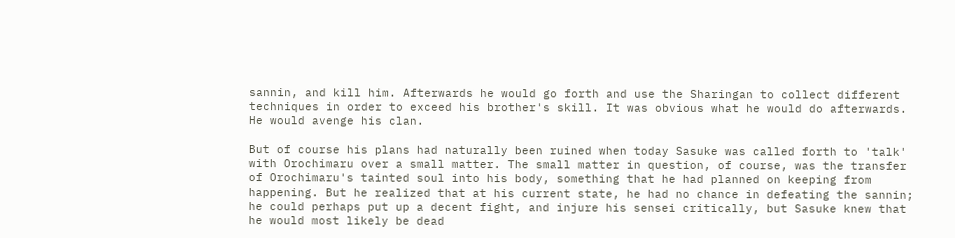sannin, and kill him. Afterwards he would go forth and use the Sharingan to collect different techniques in order to exceed his brother's skill. It was obvious what he would do afterwards. He would avenge his clan.

But of course his plans had naturally been ruined when today Sasuke was called forth to 'talk' with Orochimaru over a small matter. The small matter in question, of course, was the transfer of Orochimaru's tainted soul into his body, something that he had planned on keeping from happening. But he realized that at his current state, he had no chance in defeating the sannin; he could perhaps put up a decent fight, and injure his sensei critically, but Sasuke knew that he would most likely be dead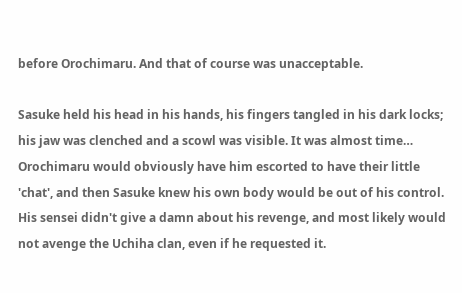before Orochimaru. And that of course was unacceptable.

Sasuke held his head in his hands, his fingers tangled in his dark locks; his jaw was clenched and a scowl was visible. It was almost time… Orochimaru would obviously have him escorted to have their little 'chat', and then Sasuke knew his own body would be out of his control. His sensei didn't give a damn about his revenge, and most likely would not avenge the Uchiha clan, even if he requested it.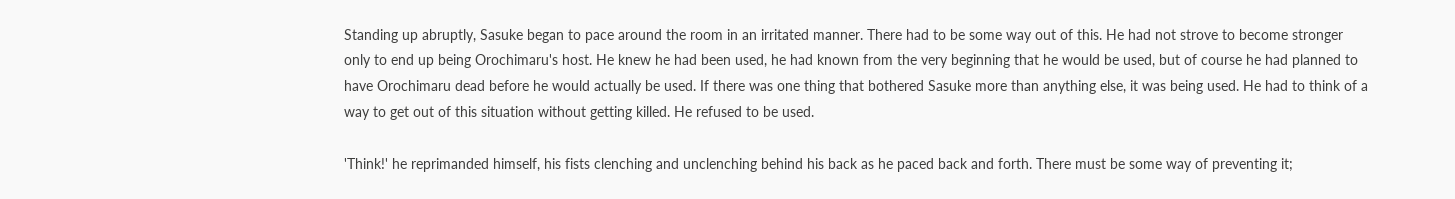Standing up abruptly, Sasuke began to pace around the room in an irritated manner. There had to be some way out of this. He had not strove to become stronger only to end up being Orochimaru's host. He knew he had been used, he had known from the very beginning that he would be used, but of course he had planned to have Orochimaru dead before he would actually be used. If there was one thing that bothered Sasuke more than anything else, it was being used. He had to think of a way to get out of this situation without getting killed. He refused to be used.

'Think!' he reprimanded himself, his fists clenching and unclenching behind his back as he paced back and forth. There must be some way of preventing it;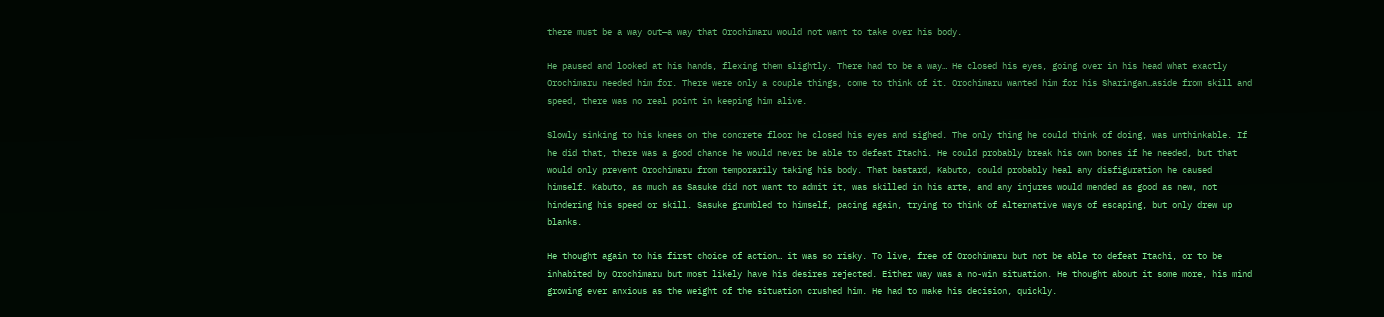there must be a way out—a way that Orochimaru would not want to take over his body.

He paused and looked at his hands, flexing them slightly. There had to be a way… He closed his eyes, going over in his head what exactly Orochimaru needed him for. There were only a couple things, come to think of it. Orochimaru wanted him for his Sharingan…aside from skill and speed, there was no real point in keeping him alive.

Slowly sinking to his knees on the concrete floor he closed his eyes and sighed. The only thing he could think of doing, was unthinkable. If he did that, there was a good chance he would never be able to defeat Itachi. He could probably break his own bones if he needed, but that would only prevent Orochimaru from temporarily taking his body. That bastard, Kabuto, could probably heal any disfiguration he caused himself. Kabuto, as much as Sasuke did not want to admit it, was skilled in his arte, and any injures would mended as good as new, not hindering his speed or skill. Sasuke grumbled to himself, pacing again, trying to think of alternative ways of escaping, but only drew up blanks.

He thought again to his first choice of action… it was so risky. To live, free of Orochimaru but not be able to defeat Itachi, or to be inhabited by Orochimaru but most likely have his desires rejected. Either way was a no-win situation. He thought about it some more, his mind growing ever anxious as the weight of the situation crushed him. He had to make his decision, quickly.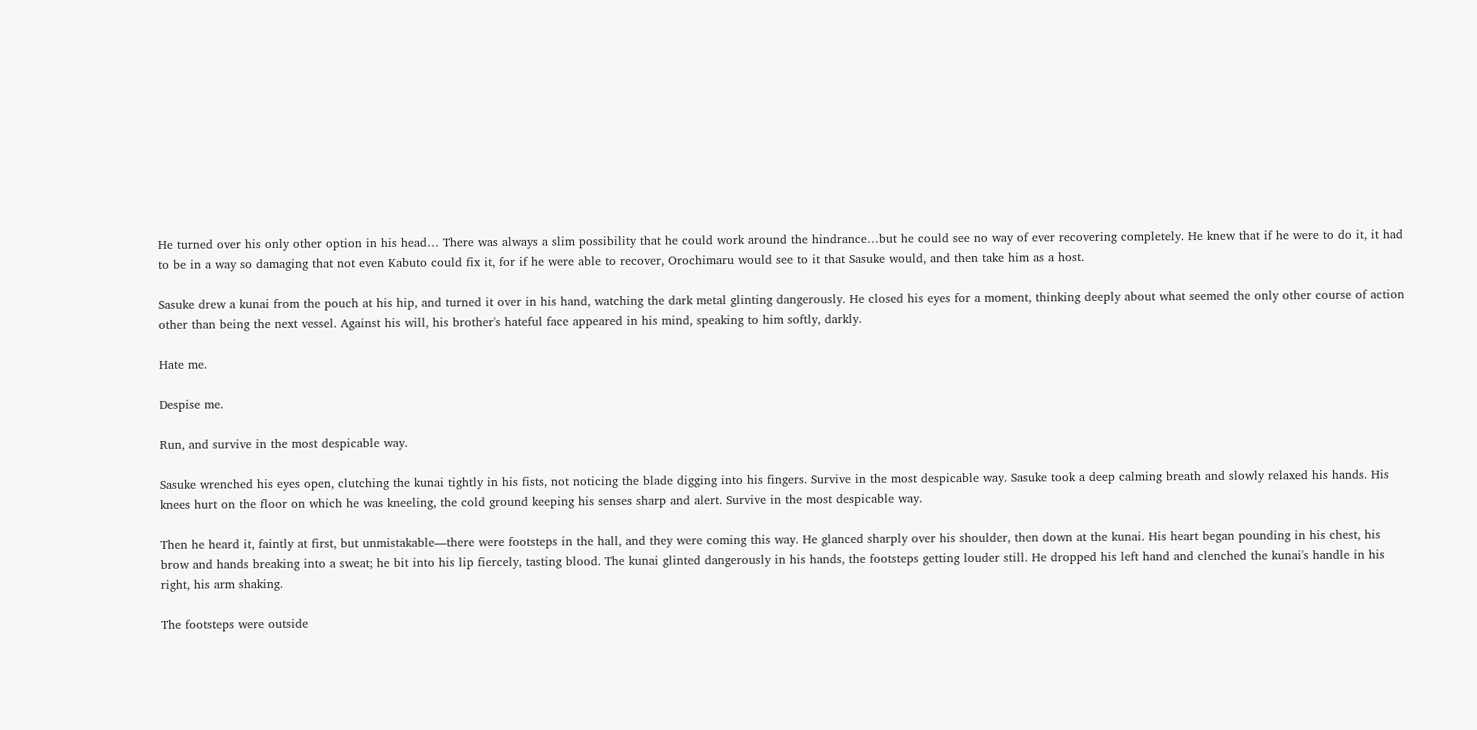He turned over his only other option in his head… There was always a slim possibility that he could work around the hindrance…but he could see no way of ever recovering completely. He knew that if he were to do it, it had to be in a way so damaging that not even Kabuto could fix it, for if he were able to recover, Orochimaru would see to it that Sasuke would, and then take him as a host.

Sasuke drew a kunai from the pouch at his hip, and turned it over in his hand, watching the dark metal glinting dangerously. He closed his eyes for a moment, thinking deeply about what seemed the only other course of action other than being the next vessel. Against his will, his brother's hateful face appeared in his mind, speaking to him softly, darkly.

Hate me.

Despise me.

Run, and survive in the most despicable way.

Sasuke wrenched his eyes open, clutching the kunai tightly in his fists, not noticing the blade digging into his fingers. Survive in the most despicable way. Sasuke took a deep calming breath and slowly relaxed his hands. His knees hurt on the floor on which he was kneeling, the cold ground keeping his senses sharp and alert. Survive in the most despicable way.

Then he heard it, faintly at first, but unmistakable—there were footsteps in the hall, and they were coming this way. He glanced sharply over his shoulder, then down at the kunai. His heart began pounding in his chest, his brow and hands breaking into a sweat; he bit into his lip fiercely, tasting blood. The kunai glinted dangerously in his hands, the footsteps getting louder still. He dropped his left hand and clenched the kunai's handle in his right, his arm shaking.

The footsteps were outside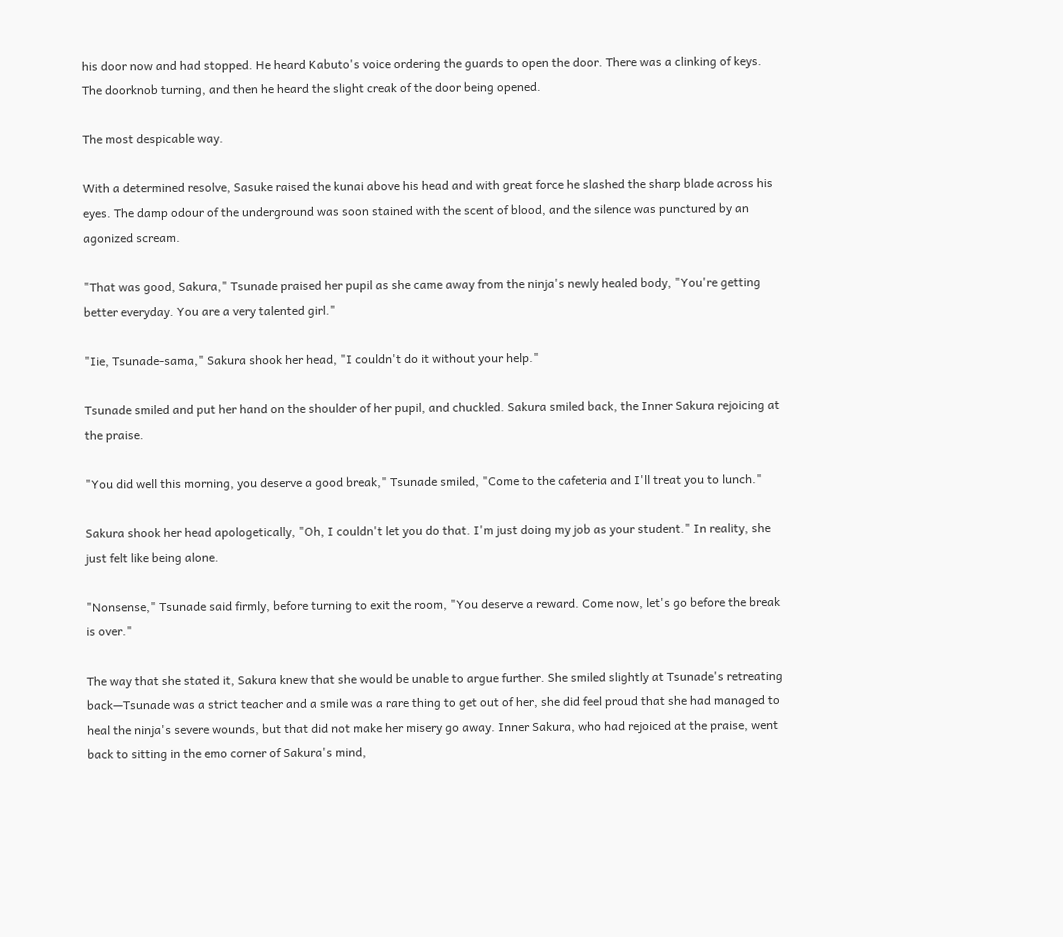his door now and had stopped. He heard Kabuto's voice ordering the guards to open the door. There was a clinking of keys. The doorknob turning, and then he heard the slight creak of the door being opened.

The most despicable way.

With a determined resolve, Sasuke raised the kunai above his head and with great force he slashed the sharp blade across his eyes. The damp odour of the underground was soon stained with the scent of blood, and the silence was punctured by an agonized scream.

"That was good, Sakura," Tsunade praised her pupil as she came away from the ninja's newly healed body, "You're getting better everyday. You are a very talented girl."

"Iie, Tsunade-sama," Sakura shook her head, "I couldn't do it without your help."

Tsunade smiled and put her hand on the shoulder of her pupil, and chuckled. Sakura smiled back, the Inner Sakura rejoicing at the praise.

"You did well this morning, you deserve a good break," Tsunade smiled, "Come to the cafeteria and I'll treat you to lunch."

Sakura shook her head apologetically, "Oh, I couldn't let you do that. I'm just doing my job as your student." In reality, she just felt like being alone.

"Nonsense," Tsunade said firmly, before turning to exit the room, "You deserve a reward. Come now, let's go before the break is over."

The way that she stated it, Sakura knew that she would be unable to argue further. She smiled slightly at Tsunade's retreating back—Tsunade was a strict teacher and a smile was a rare thing to get out of her, she did feel proud that she had managed to heal the ninja's severe wounds, but that did not make her misery go away. Inner Sakura, who had rejoiced at the praise, went back to sitting in the emo corner of Sakura's mind,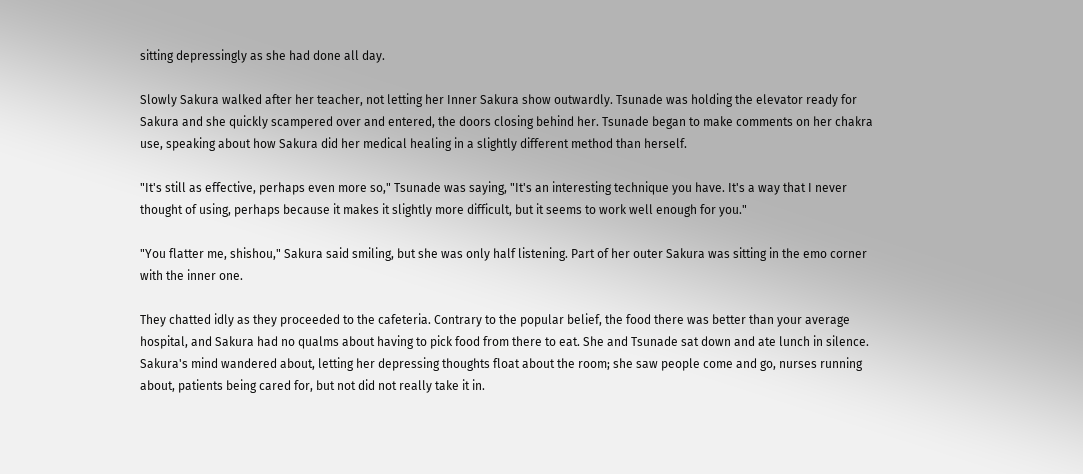sitting depressingly as she had done all day.

Slowly Sakura walked after her teacher, not letting her Inner Sakura show outwardly. Tsunade was holding the elevator ready for Sakura and she quickly scampered over and entered, the doors closing behind her. Tsunade began to make comments on her chakra use, speaking about how Sakura did her medical healing in a slightly different method than herself.

"It's still as effective, perhaps even more so," Tsunade was saying, "It's an interesting technique you have. It's a way that I never thought of using, perhaps because it makes it slightly more difficult, but it seems to work well enough for you."

"You flatter me, shishou," Sakura said smiling, but she was only half listening. Part of her outer Sakura was sitting in the emo corner with the inner one.

They chatted idly as they proceeded to the cafeteria. Contrary to the popular belief, the food there was better than your average hospital, and Sakura had no qualms about having to pick food from there to eat. She and Tsunade sat down and ate lunch in silence. Sakura's mind wandered about, letting her depressing thoughts float about the room; she saw people come and go, nurses running about, patients being cared for, but not did not really take it in.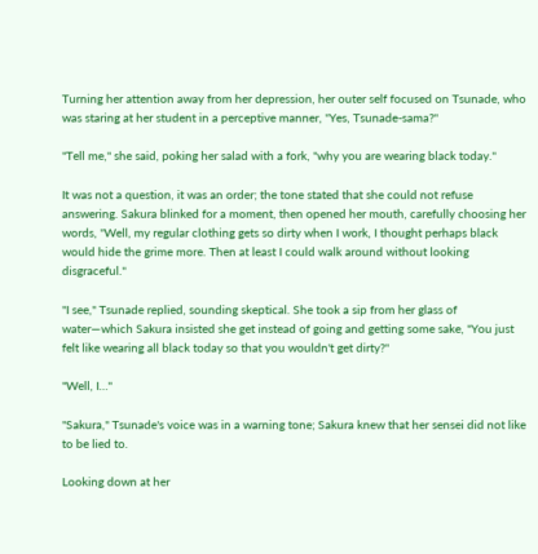Turning her attention away from her depression, her outer self focused on Tsunade, who was staring at her student in a perceptive manner, "Yes, Tsunade-sama?"

"Tell me," she said, poking her salad with a fork, "why you are wearing black today."

It was not a question, it was an order; the tone stated that she could not refuse answering. Sakura blinked for a moment, then opened her mouth, carefully choosing her words, "Well, my regular clothing gets so dirty when I work, I thought perhaps black would hide the grime more. Then at least I could walk around without looking disgraceful."

"I see," Tsunade replied, sounding skeptical. She took a sip from her glass of water—which Sakura insisted she get instead of going and getting some sake, "You just felt like wearing all black today so that you wouldn't get dirty?"

"Well, I…"

"Sakura," Tsunade's voice was in a warning tone; Sakura knew that her sensei did not like to be lied to.

Looking down at her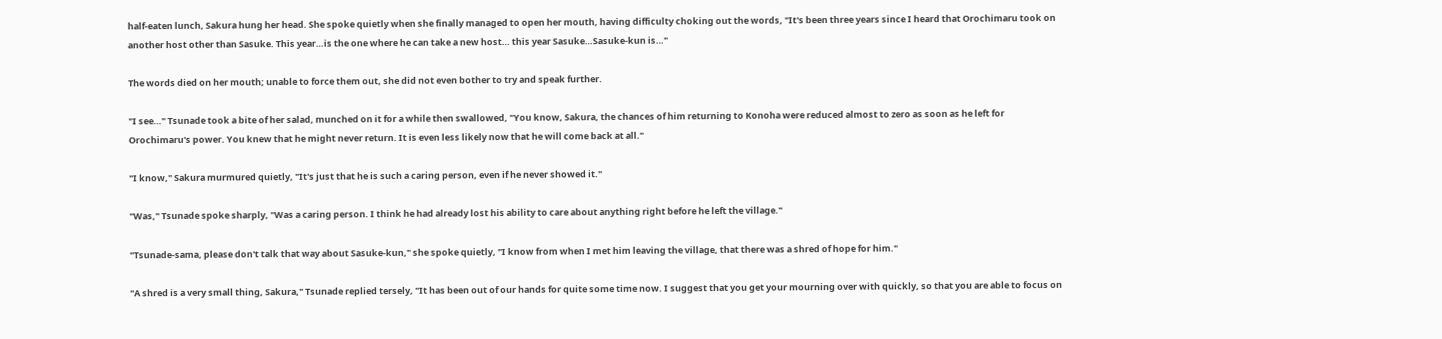half-eaten lunch, Sakura hung her head. She spoke quietly when she finally managed to open her mouth, having difficulty choking out the words, "It's been three years since I heard that Orochimaru took on another host other than Sasuke. This year…is the one where he can take a new host… this year Sasuke…Sasuke-kun is…"

The words died on her mouth; unable to force them out, she did not even bother to try and speak further.

"I see…" Tsunade took a bite of her salad, munched on it for a while then swallowed, "You know, Sakura, the chances of him returning to Konoha were reduced almost to zero as soon as he left for Orochimaru's power. You knew that he might never return. It is even less likely now that he will come back at all."

"I know," Sakura murmured quietly, "It's just that he is such a caring person, even if he never showed it."

"Was," Tsunade spoke sharply, "Was a caring person. I think he had already lost his ability to care about anything right before he left the village."

"Tsunade-sama, please don't talk that way about Sasuke-kun," she spoke quietly, "I know from when I met him leaving the village, that there was a shred of hope for him."

"A shred is a very small thing, Sakura," Tsunade replied tersely, "It has been out of our hands for quite some time now. I suggest that you get your mourning over with quickly, so that you are able to focus on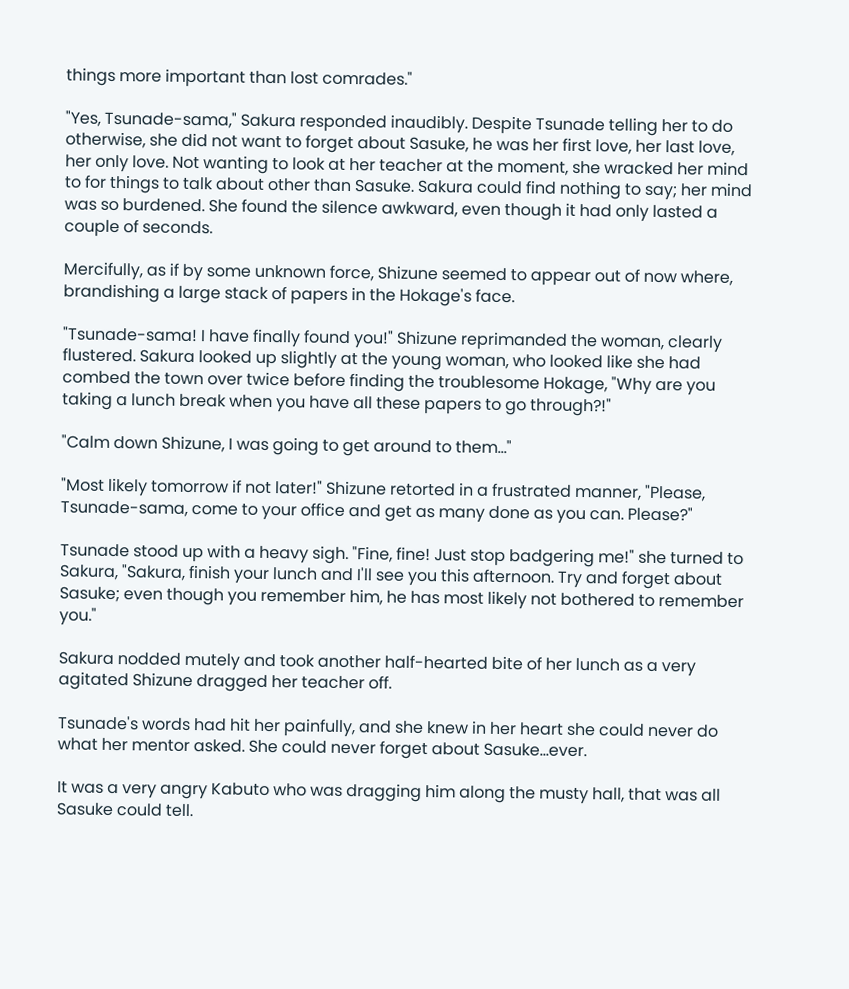things more important than lost comrades."

"Yes, Tsunade-sama," Sakura responded inaudibly. Despite Tsunade telling her to do otherwise, she did not want to forget about Sasuke, he was her first love, her last love, her only love. Not wanting to look at her teacher at the moment, she wracked her mind to for things to talk about other than Sasuke. Sakura could find nothing to say; her mind was so burdened. She found the silence awkward, even though it had only lasted a couple of seconds.

Mercifully, as if by some unknown force, Shizune seemed to appear out of now where, brandishing a large stack of papers in the Hokage's face.

"Tsunade-sama! I have finally found you!" Shizune reprimanded the woman, clearly flustered. Sakura looked up slightly at the young woman, who looked like she had combed the town over twice before finding the troublesome Hokage, "Why are you taking a lunch break when you have all these papers to go through?!"

"Calm down Shizune, I was going to get around to them…"

"Most likely tomorrow if not later!" Shizune retorted in a frustrated manner, "Please, Tsunade-sama, come to your office and get as many done as you can. Please?"

Tsunade stood up with a heavy sigh. "Fine, fine! Just stop badgering me!" she turned to Sakura, "Sakura, finish your lunch and I'll see you this afternoon. Try and forget about Sasuke; even though you remember him, he has most likely not bothered to remember you."

Sakura nodded mutely and took another half-hearted bite of her lunch as a very agitated Shizune dragged her teacher off.

Tsunade's words had hit her painfully, and she knew in her heart she could never do what her mentor asked. She could never forget about Sasuke…ever.

It was a very angry Kabuto who was dragging him along the musty hall, that was all Sasuke could tell.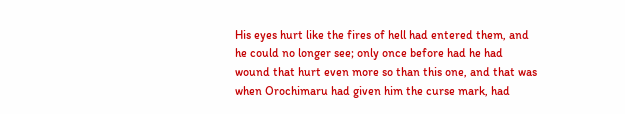His eyes hurt like the fires of hell had entered them, and he could no longer see; only once before had he had wound that hurt even more so than this one, and that was when Orochimaru had given him the curse mark, had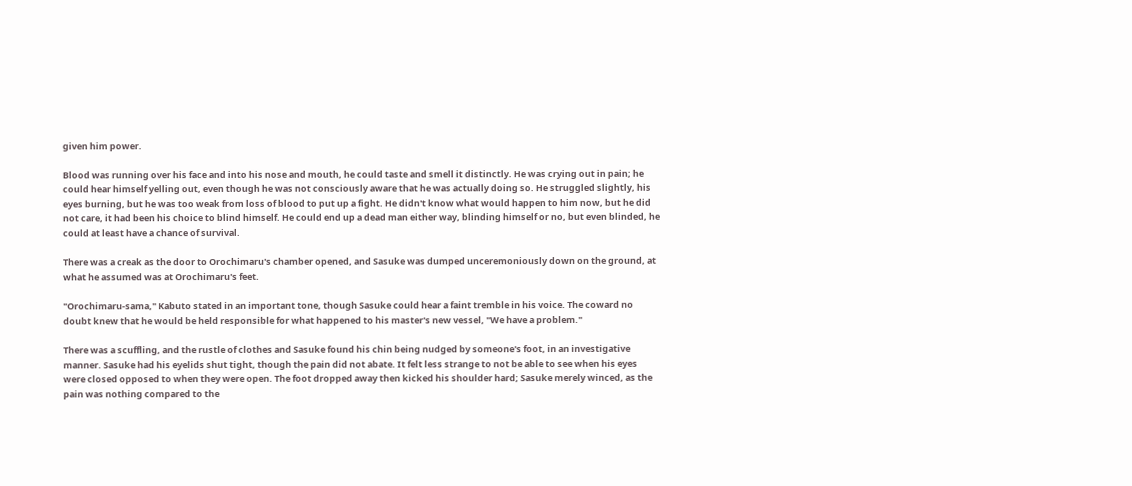given him power.

Blood was running over his face and into his nose and mouth, he could taste and smell it distinctly. He was crying out in pain; he could hear himself yelling out, even though he was not consciously aware that he was actually doing so. He struggled slightly, his eyes burning, but he was too weak from loss of blood to put up a fight. He didn't know what would happen to him now, but he did not care, it had been his choice to blind himself. He could end up a dead man either way, blinding himself or no, but even blinded, he could at least have a chance of survival.

There was a creak as the door to Orochimaru's chamber opened, and Sasuke was dumped unceremoniously down on the ground, at what he assumed was at Orochimaru's feet.

"Orochimaru-sama," Kabuto stated in an important tone, though Sasuke could hear a faint tremble in his voice. The coward no doubt knew that he would be held responsible for what happened to his master's new vessel, "We have a problem."

There was a scuffling, and the rustle of clothes and Sasuke found his chin being nudged by someone's foot, in an investigative manner. Sasuke had his eyelids shut tight, though the pain did not abate. It felt less strange to not be able to see when his eyes were closed opposed to when they were open. The foot dropped away then kicked his shoulder hard; Sasuke merely winced, as the pain was nothing compared to the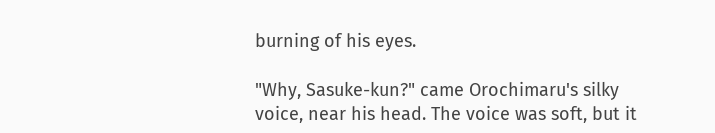burning of his eyes.

"Why, Sasuke-kun?" came Orochimaru's silky voice, near his head. The voice was soft, but it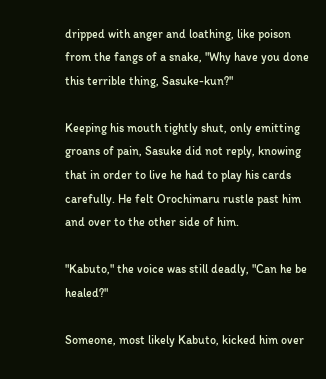dripped with anger and loathing, like poison from the fangs of a snake, "Why have you done this terrible thing, Sasuke-kun?"

Keeping his mouth tightly shut, only emitting groans of pain, Sasuke did not reply, knowing that in order to live he had to play his cards carefully. He felt Orochimaru rustle past him and over to the other side of him.

"Kabuto," the voice was still deadly, "Can he be healed?"

Someone, most likely Kabuto, kicked him over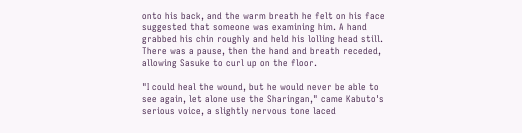onto his back, and the warm breath he felt on his face suggested that someone was examining him. A hand grabbed his chin roughly and held his lolling head still. There was a pause, then the hand and breath receded, allowing Sasuke to curl up on the floor.

"I could heal the wound, but he would never be able to see again, let alone use the Sharingan," came Kabuto's serious voice, a slightly nervous tone laced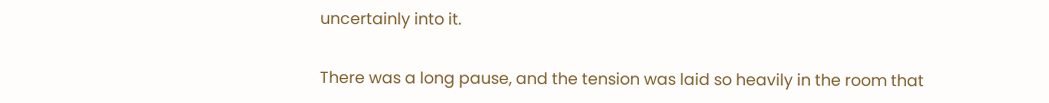uncertainly into it.

There was a long pause, and the tension was laid so heavily in the room that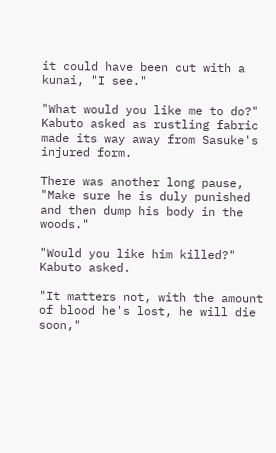it could have been cut with a kunai, "I see."

"What would you like me to do?" Kabuto asked as rustling fabric made its way away from Sasuke's injured form.

There was another long pause, "Make sure he is duly punished and then dump his body in the woods."

"Would you like him killed?" Kabuto asked.

"It matters not, with the amount of blood he's lost, he will die soon,"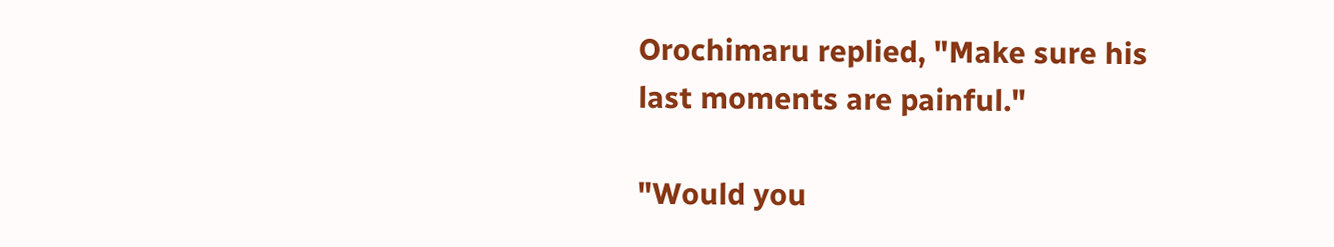Orochimaru replied, "Make sure his last moments are painful."

"Would you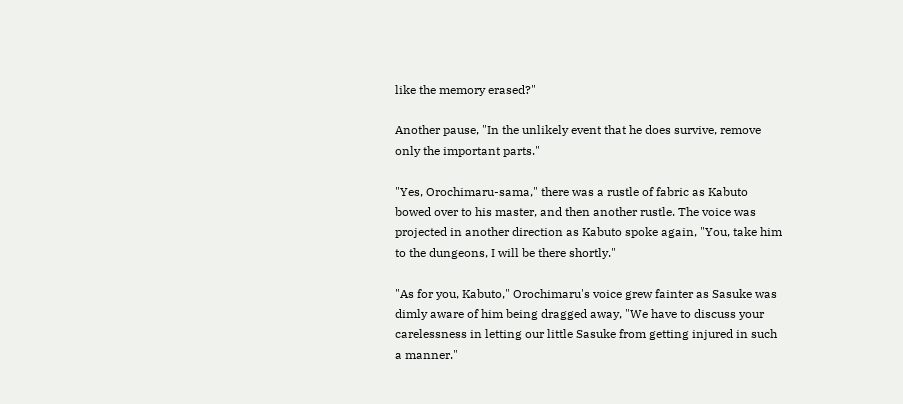like the memory erased?"

Another pause, "In the unlikely event that he does survive, remove only the important parts."

"Yes, Orochimaru-sama," there was a rustle of fabric as Kabuto bowed over to his master, and then another rustle. The voice was projected in another direction as Kabuto spoke again, "You, take him to the dungeons, I will be there shortly."

"As for you, Kabuto," Orochimaru's voice grew fainter as Sasuke was dimly aware of him being dragged away, "We have to discuss your carelessness in letting our little Sasuke from getting injured in such a manner."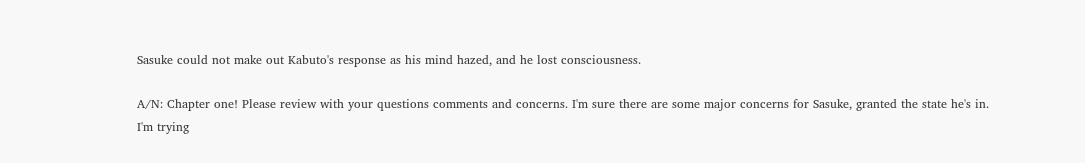Sasuke could not make out Kabuto's response as his mind hazed, and he lost consciousness.

A/N: Chapter one! Please review with your questions comments and concerns. I'm sure there are some major concerns for Sasuke, granted the state he's in. I'm trying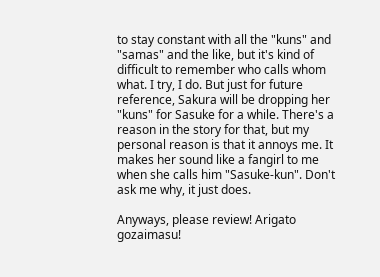to stay constant with all the "kuns" and "samas" and the like, but it's kind of difficult to remember who calls whom what. I try, I do. But just for future reference, Sakura will be dropping her "kuns" for Sasuke for a while. There's a reason in the story for that, but my personal reason is that it annoys me. It makes her sound like a fangirl to me when she calls him "Sasuke-kun". Don't ask me why, it just does.

Anyways, please review! Arigato gozaimasu!